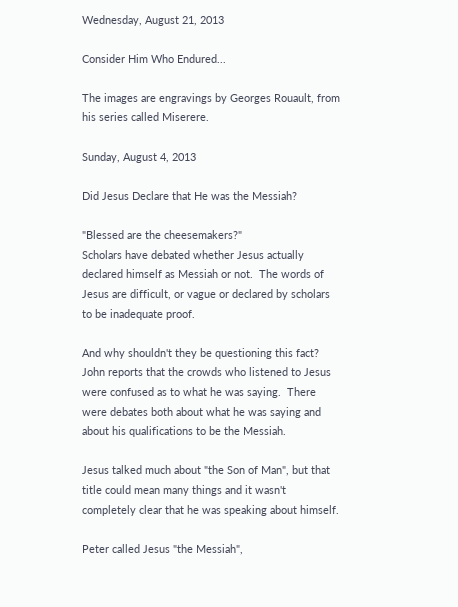Wednesday, August 21, 2013

Consider Him Who Endured...

The images are engravings by Georges Rouault, from his series called Miserere.

Sunday, August 4, 2013

Did Jesus Declare that He was the Messiah?

"Blessed are the cheesemakers?"
Scholars have debated whether Jesus actually declared himself as Messiah or not.  The words of Jesus are difficult, or vague or declared by scholars to be inadequate proof.

And why shouldn't they be questioning this fact?  John reports that the crowds who listened to Jesus were confused as to what he was saying.  There were debates both about what he was saying and about his qualifications to be the Messiah.

Jesus talked much about "the Son of Man", but that title could mean many things and it wasn't completely clear that he was speaking about himself.

Peter called Jesus "the Messiah",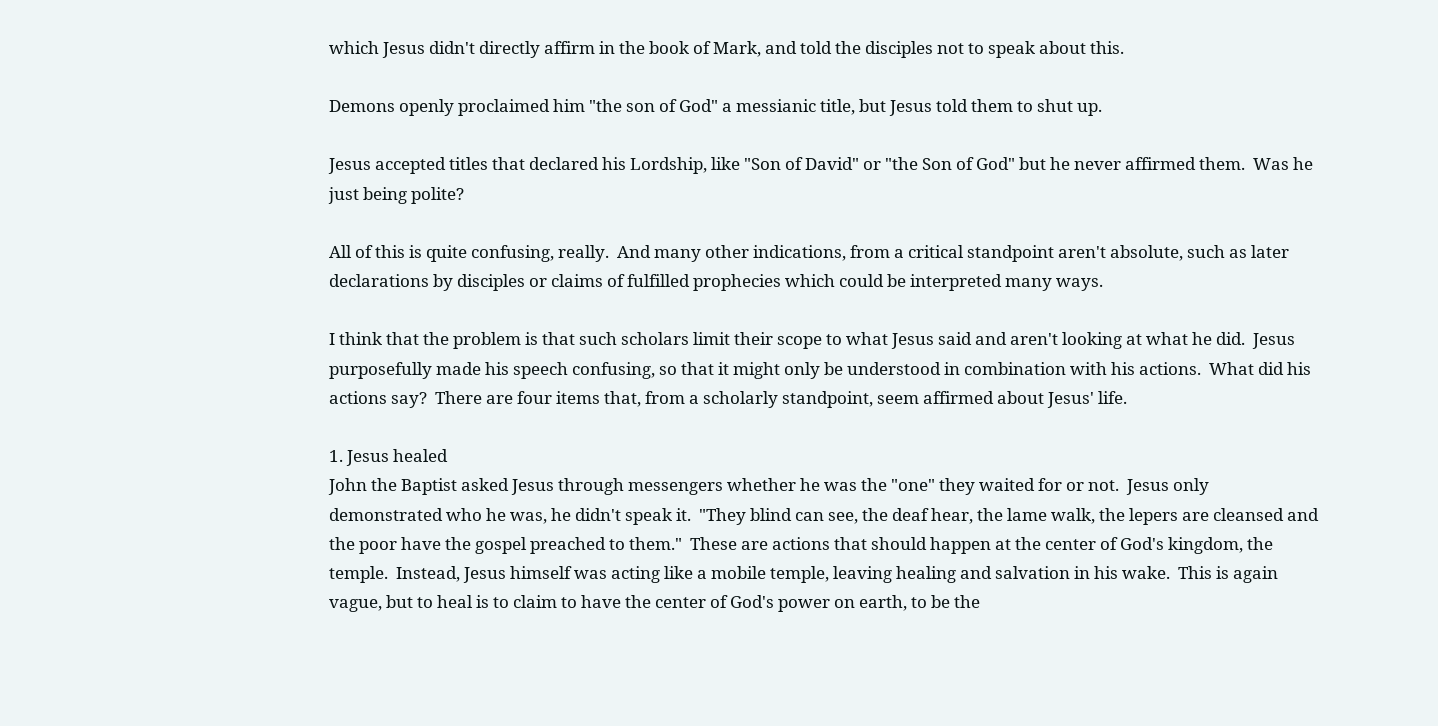which Jesus didn't directly affirm in the book of Mark, and told the disciples not to speak about this.

Demons openly proclaimed him "the son of God" a messianic title, but Jesus told them to shut up.

Jesus accepted titles that declared his Lordship, like "Son of David" or "the Son of God" but he never affirmed them.  Was he just being polite?

All of this is quite confusing, really.  And many other indications, from a critical standpoint aren't absolute, such as later declarations by disciples or claims of fulfilled prophecies which could be interpreted many ways.

I think that the problem is that such scholars limit their scope to what Jesus said and aren't looking at what he did.  Jesus purposefully made his speech confusing, so that it might only be understood in combination with his actions.  What did his actions say?  There are four items that, from a scholarly standpoint, seem affirmed about Jesus' life.

1. Jesus healed
John the Baptist asked Jesus through messengers whether he was the "one" they waited for or not.  Jesus only demonstrated who he was, he didn't speak it.  "They blind can see, the deaf hear, the lame walk, the lepers are cleansed and the poor have the gospel preached to them."  These are actions that should happen at the center of God's kingdom, the temple.  Instead, Jesus himself was acting like a mobile temple, leaving healing and salvation in his wake.  This is again vague, but to heal is to claim to have the center of God's power on earth, to be the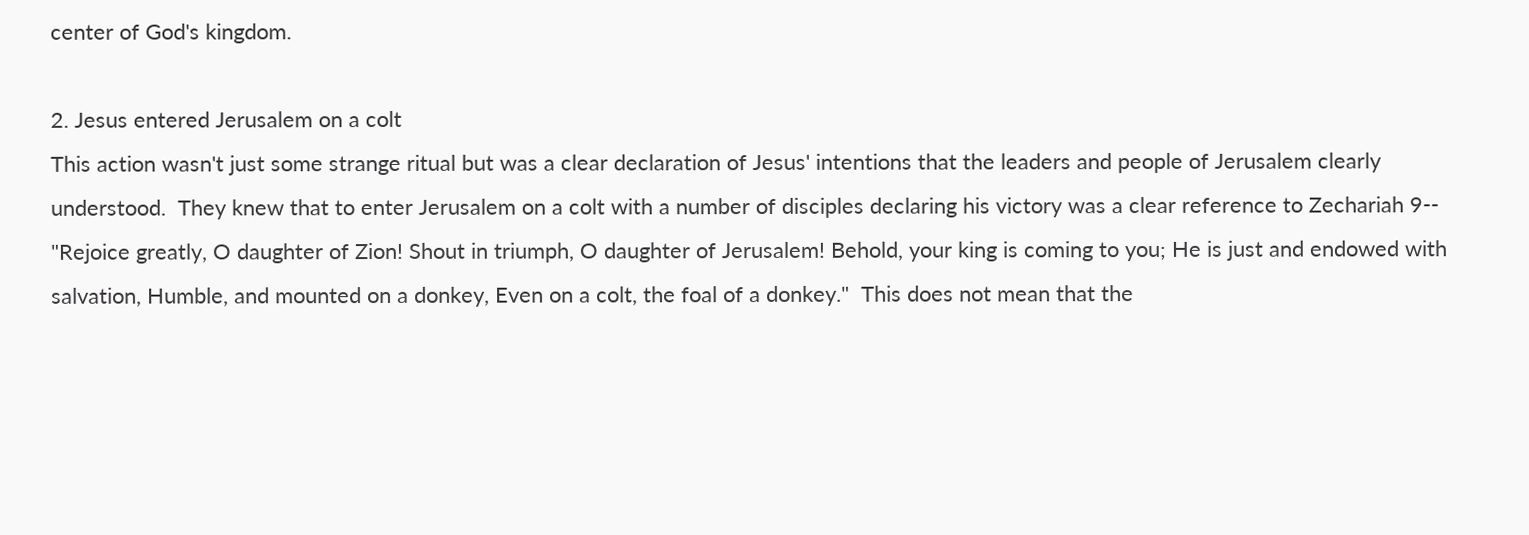center of God's kingdom.

2. Jesus entered Jerusalem on a colt
This action wasn't just some strange ritual but was a clear declaration of Jesus' intentions that the leaders and people of Jerusalem clearly understood.  They knew that to enter Jerusalem on a colt with a number of disciples declaring his victory was a clear reference to Zechariah 9-- "Rejoice greatly, O daughter of Zion! Shout in triumph, O daughter of Jerusalem! Behold, your king is coming to you; He is just and endowed with salvation, Humble, and mounted on a donkey, Even on a colt, the foal of a donkey."  This does not mean that the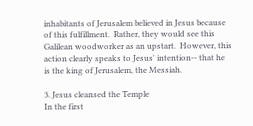inhabitants of Jerusalem believed in Jesus because of this fulfillment.  Rather, they would see this Galilean woodworker as an upstart.  However, this action clearly speaks to Jesus' intention-- that he is the king of Jerusalem, the Messiah.

3. Jesus cleansed the Temple
In the first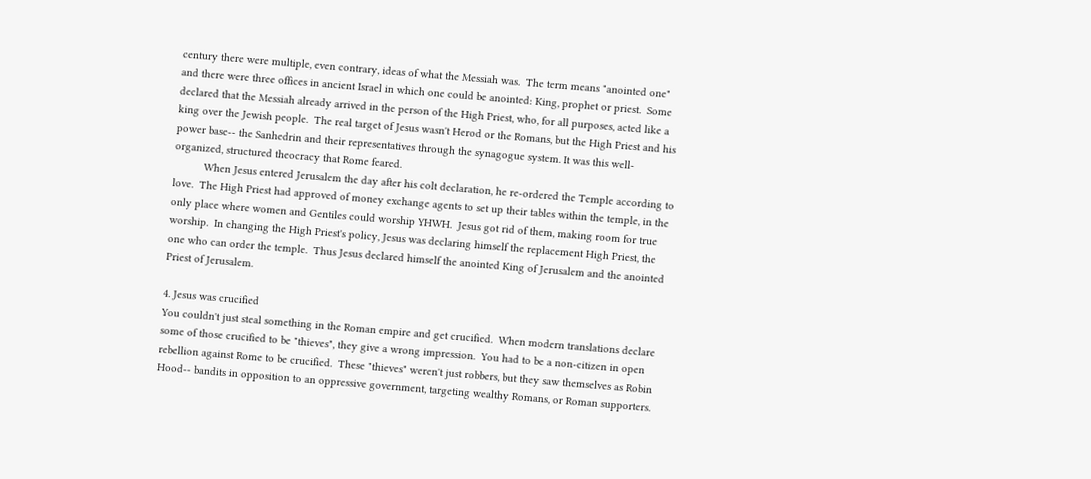century there were multiple, even contrary, ideas of what the Messiah was.  The term means "anointed one" and there were three offices in ancient Israel in which one could be anointed: King, prophet or priest.  Some declared that the Messiah already arrived in the person of the High Priest, who, for all purposes, acted like a king over the Jewish people.  The real target of Jesus wasn't Herod or the Romans, but the High Priest and his power base-- the Sanhedrin and their representatives through the synagogue system. It was this well-organized, structured theocracy that Rome feared.
          When Jesus entered Jerusalem the day after his colt declaration, he re-ordered the Temple according to love.  The High Priest had approved of money exchange agents to set up their tables within the temple, in the only place where women and Gentiles could worship YHWH.  Jesus got rid of them, making room for true worship.  In changing the High Priest's policy, Jesus was declaring himself the replacement High Priest, the one who can order the temple.  Thus Jesus declared himself the anointed King of Jerusalem and the anointed Priest of Jerusalem.

4. Jesus was crucified
You couldn't just steal something in the Roman empire and get crucified.  When modern translations declare some of those crucified to be "thieves", they give a wrong impression.  You had to be a non-citizen in open rebellion against Rome to be crucified.  These "thieves" weren't just robbers, but they saw themselves as Robin Hood-- bandits in opposition to an oppressive government, targeting wealthy Romans, or Roman supporters.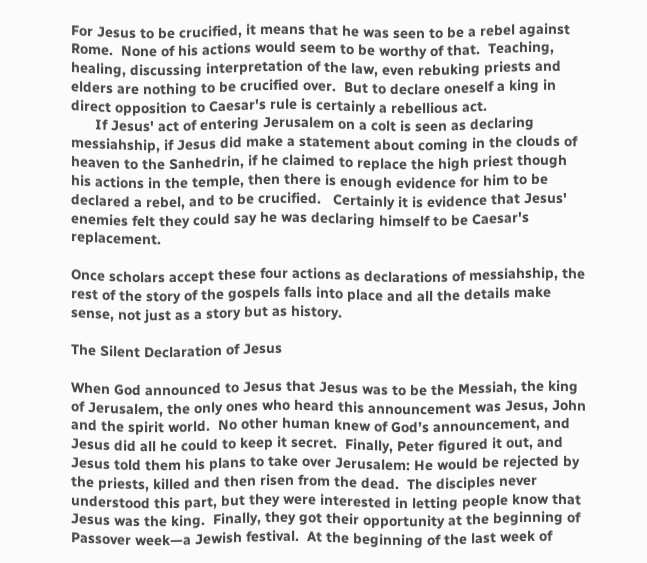For Jesus to be crucified, it means that he was seen to be a rebel against Rome.  None of his actions would seem to be worthy of that.  Teaching, healing, discussing interpretation of the law, even rebuking priests and elders are nothing to be crucified over.  But to declare oneself a king in direct opposition to Caesar's rule is certainly a rebellious act.
      If Jesus' act of entering Jerusalem on a colt is seen as declaring messiahship, if Jesus did make a statement about coming in the clouds of heaven to the Sanhedrin, if he claimed to replace the high priest though his actions in the temple, then there is enough evidence for him to be declared a rebel, and to be crucified.   Certainly it is evidence that Jesus' enemies felt they could say he was declaring himself to be Caesar's replacement.

Once scholars accept these four actions as declarations of messiahship, the rest of the story of the gospels falls into place and all the details make sense, not just as a story but as history.

The Silent Declaration of Jesus

When God announced to Jesus that Jesus was to be the Messiah, the king of Jerusalem, the only ones who heard this announcement was Jesus, John and the spirit world.  No other human knew of God’s announcement, and Jesus did all he could to keep it secret.  Finally, Peter figured it out, and Jesus told them his plans to take over Jerusalem: He would be rejected by the priests, killed and then risen from the dead.  The disciples never understood this part, but they were interested in letting people know that Jesus was the king.  Finally, they got their opportunity at the beginning of Passover week—a Jewish festival.  At the beginning of the last week of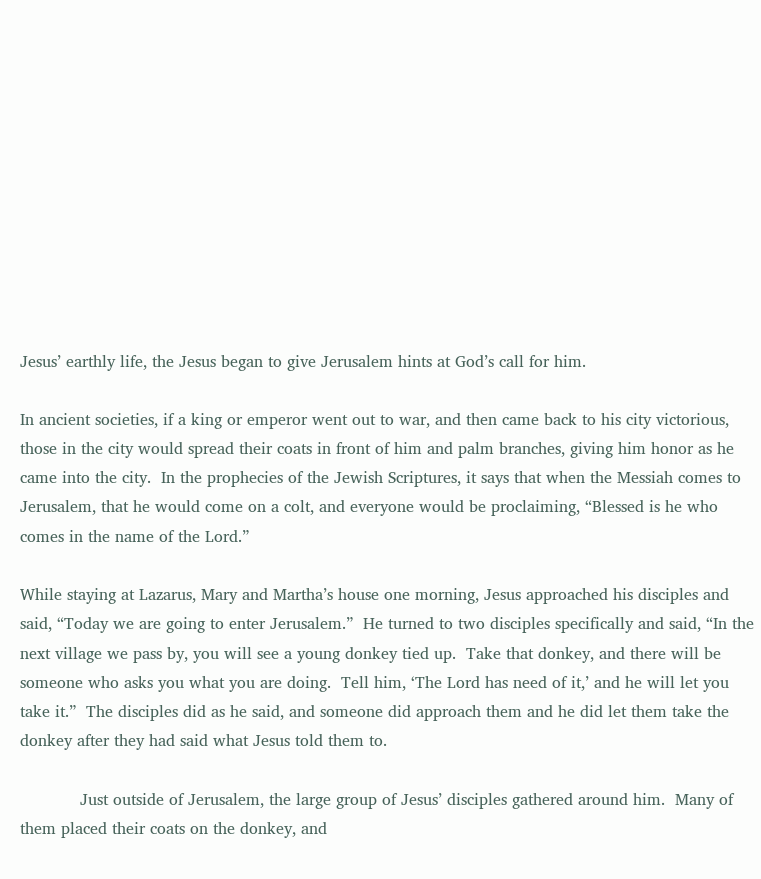Jesus’ earthly life, the Jesus began to give Jerusalem hints at God’s call for him.

In ancient societies, if a king or emperor went out to war, and then came back to his city victorious, those in the city would spread their coats in front of him and palm branches, giving him honor as he came into the city.  In the prophecies of the Jewish Scriptures, it says that when the Messiah comes to Jerusalem, that he would come on a colt, and everyone would be proclaiming, “Blessed is he who comes in the name of the Lord.”

While staying at Lazarus, Mary and Martha’s house one morning, Jesus approached his disciples and said, “Today we are going to enter Jerusalem.”  He turned to two disciples specifically and said, “In the next village we pass by, you will see a young donkey tied up.  Take that donkey, and there will be someone who asks you what you are doing.  Tell him, ‘The Lord has need of it,’ and he will let you take it.”  The disciples did as he said, and someone did approach them and he did let them take the donkey after they had said what Jesus told them to.

            Just outside of Jerusalem, the large group of Jesus’ disciples gathered around him.  Many of them placed their coats on the donkey, and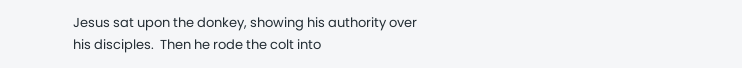Jesus sat upon the donkey, showing his authority over his disciples.  Then he rode the colt into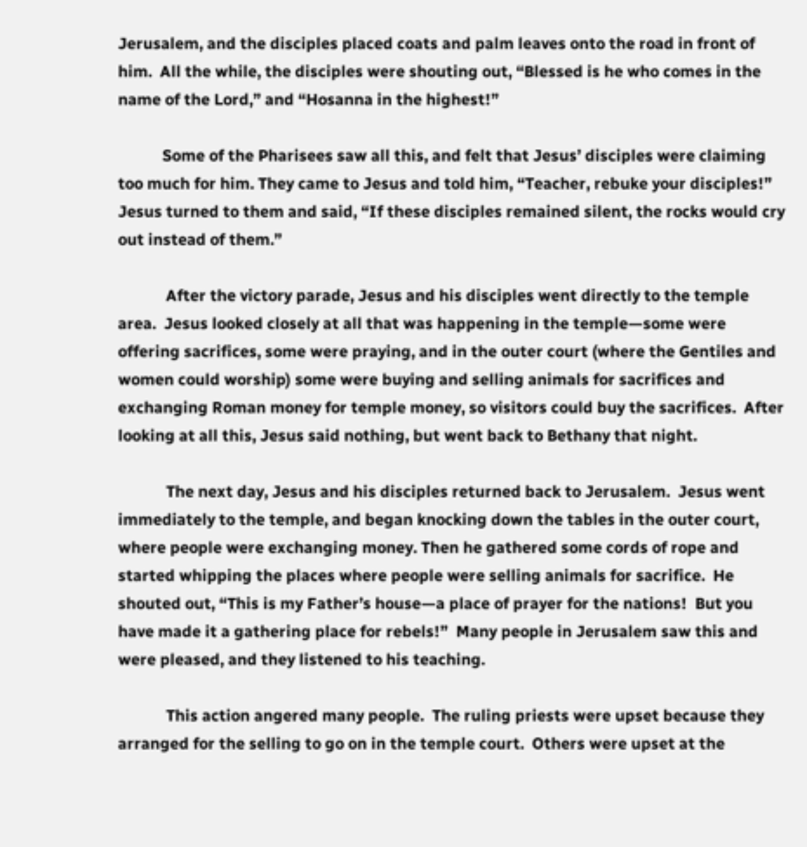Jerusalem, and the disciples placed coats and palm leaves onto the road in front of him.  All the while, the disciples were shouting out, “Blessed is he who comes in the name of the Lord,” and “Hosanna in the highest!”

           Some of the Pharisees saw all this, and felt that Jesus’ disciples were claiming too much for him. They came to Jesus and told him, “Teacher, rebuke your disciples!”  Jesus turned to them and said, “If these disciples remained silent, the rocks would cry out instead of them.”

            After the victory parade, Jesus and his disciples went directly to the temple area.  Jesus looked closely at all that was happening in the temple—some were offering sacrifices, some were praying, and in the outer court (where the Gentiles and women could worship) some were buying and selling animals for sacrifices and exchanging Roman money for temple money, so visitors could buy the sacrifices.  After looking at all this, Jesus said nothing, but went back to Bethany that night.

            The next day, Jesus and his disciples returned back to Jerusalem.  Jesus went immediately to the temple, and began knocking down the tables in the outer court, where people were exchanging money. Then he gathered some cords of rope and started whipping the places where people were selling animals for sacrifice.  He shouted out, “This is my Father’s house—a place of prayer for the nations!  But you have made it a gathering place for rebels!”  Many people in Jerusalem saw this and were pleased, and they listened to his teaching.

            This action angered many people.  The ruling priests were upset because they arranged for the selling to go on in the temple court.  Others were upset at the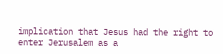implication that Jesus had the right to enter Jerusalem as a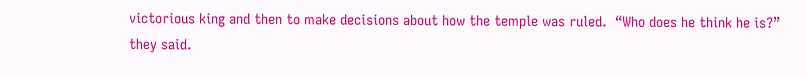victorious king and then to make decisions about how the temple was ruled.  “Who does he think he is?” they said.